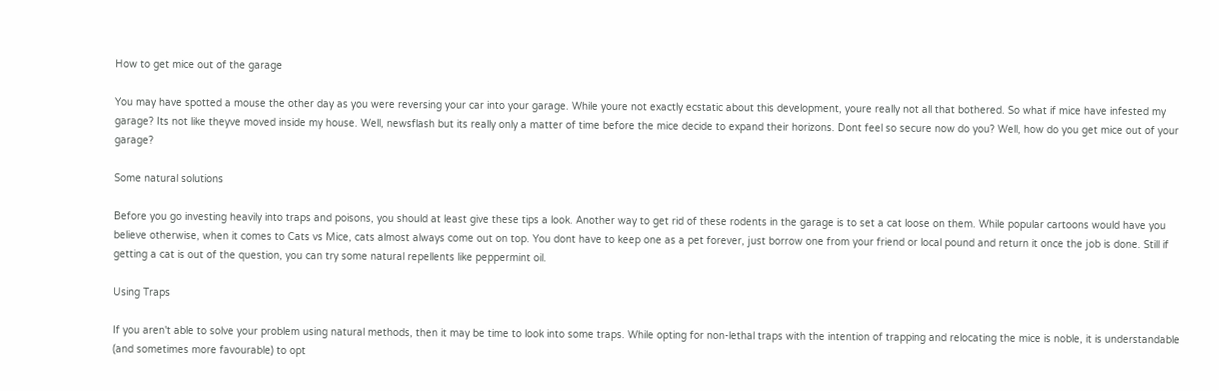How to get mice out of the garage

You may have spotted a mouse the other day as you were reversing your car into your garage. While youre not exactly ecstatic about this development, youre really not all that bothered. So what if mice have infested my garage? Its not like theyve moved inside my house. Well, newsflash but its really only a matter of time before the mice decide to expand their horizons. Dont feel so secure now do you? Well, how do you get mice out of your garage?

Some natural solutions

Before you go investing heavily into traps and poisons, you should at least give these tips a look. Another way to get rid of these rodents in the garage is to set a cat loose on them. While popular cartoons would have you believe otherwise, when it comes to Cats vs Mice, cats almost always come out on top. You dont have to keep one as a pet forever, just borrow one from your friend or local pound and return it once the job is done. Still if getting a cat is out of the question, you can try some natural repellents like peppermint oil.

Using Traps

If you aren't able to solve your problem using natural methods, then it may be time to look into some traps. While opting for non-lethal traps with the intention of trapping and relocating the mice is noble, it is understandable (and sometimes more favourable) to opt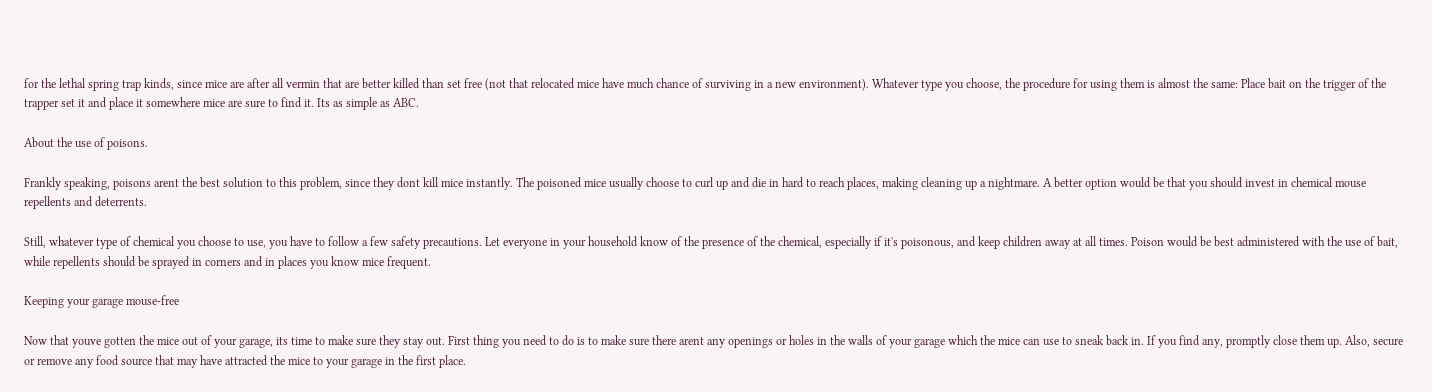for the lethal spring trap kinds, since mice are after all vermin that are better killed than set free (not that relocated mice have much chance of surviving in a new environment). Whatever type you choose, the procedure for using them is almost the same: Place bait on the trigger of the trapper set it and place it somewhere mice are sure to find it. Its as simple as ABC.

About the use of poisons.

Frankly speaking, poisons arent the best solution to this problem, since they dont kill mice instantly. The poisoned mice usually choose to curl up and die in hard to reach places, making cleaning up a nightmare. A better option would be that you should invest in chemical mouse repellents and deterrents.

Still, whatever type of chemical you choose to use, you have to follow a few safety precautions. Let everyone in your household know of the presence of the chemical, especially if it's poisonous, and keep children away at all times. Poison would be best administered with the use of bait, while repellents should be sprayed in corners and in places you know mice frequent.

Keeping your garage mouse-free

Now that youve gotten the mice out of your garage, its time to make sure they stay out. First thing you need to do is to make sure there arent any openings or holes in the walls of your garage which the mice can use to sneak back in. If you find any, promptly close them up. Also, secure or remove any food source that may have attracted the mice to your garage in the first place.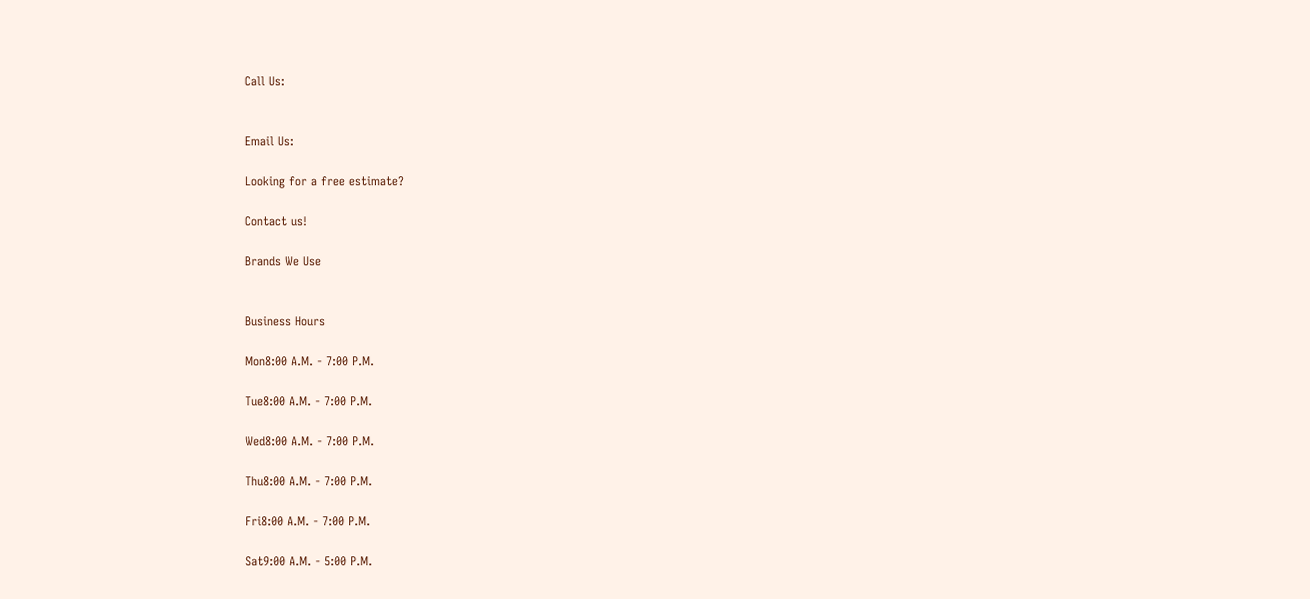Call Us:


Email Us:

Looking for a free estimate?

Contact us!

Brands We Use


Business Hours

Mon8:00 A.M. - 7:00 P.M.

Tue8:00 A.M. - 7:00 P.M.

Wed8:00 A.M. - 7:00 P.M.

Thu8:00 A.M. - 7:00 P.M.

Fri8:00 A.M. - 7:00 P.M.

Sat9:00 A.M. - 5:00 P.M.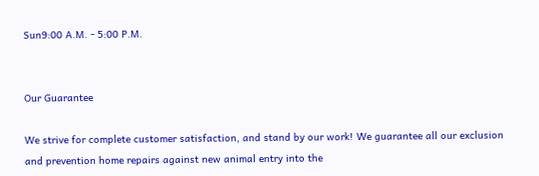Sun9:00 A.M. - 5:00 P.M.


Our Guarantee

We strive for complete customer satisfaction, and stand by our work! We guarantee all our exclusion and prevention home repairs against new animal entry into the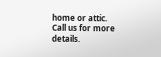home or attic. Call us for more details.